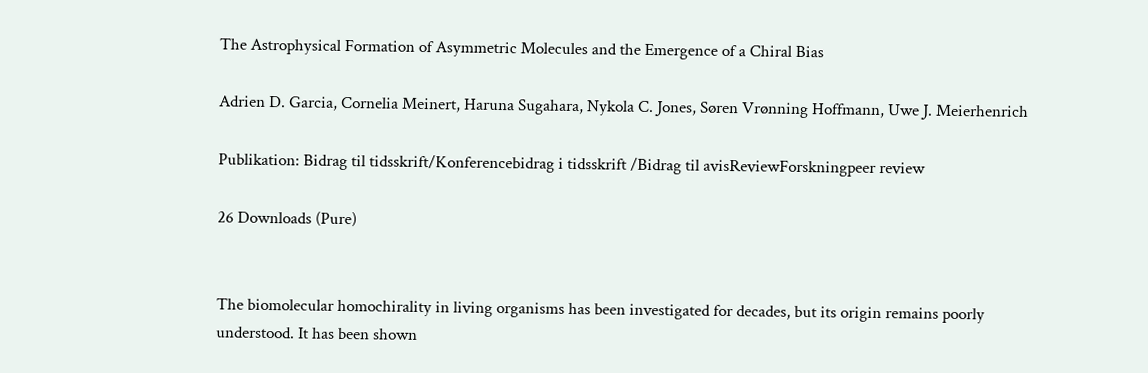The Astrophysical Formation of Asymmetric Molecules and the Emergence of a Chiral Bias

Adrien D. Garcia, Cornelia Meinert, Haruna Sugahara, Nykola C. Jones, Søren Vrønning Hoffmann, Uwe J. Meierhenrich

Publikation: Bidrag til tidsskrift/Konferencebidrag i tidsskrift /Bidrag til avisReviewForskningpeer review

26 Downloads (Pure)


The biomolecular homochirality in living organisms has been investigated for decades, but its origin remains poorly understood. It has been shown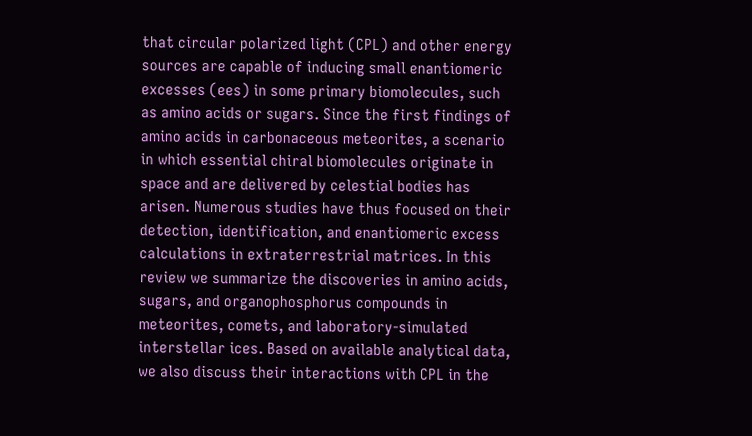that circular polarized light (CPL) and other energy sources are capable of inducing small enantiomeric excesses (ees) in some primary biomolecules, such as amino acids or sugars. Since the first findings of amino acids in carbonaceous meteorites, a scenario in which essential chiral biomolecules originate in space and are delivered by celestial bodies has arisen. Numerous studies have thus focused on their detection, identification, and enantiomeric excess calculations in extraterrestrial matrices. In this review we summarize the discoveries in amino acids, sugars, and organophosphorus compounds in meteorites, comets, and laboratory-simulated interstellar ices. Based on available analytical data, we also discuss their interactions with CPL in the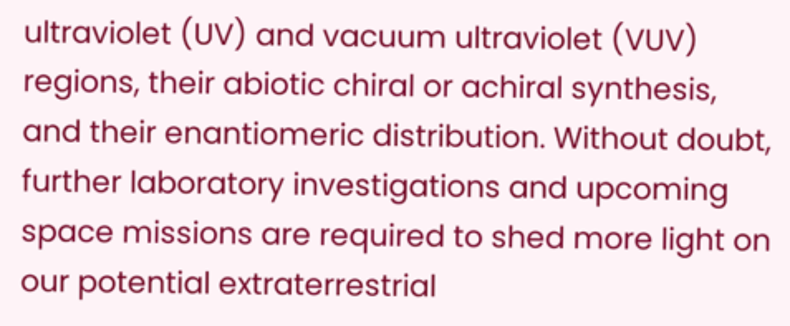ultraviolet (UV) and vacuum ultraviolet (VUV) regions, their abiotic chiral or achiral synthesis, and their enantiomeric distribution. Without doubt, further laboratory investigations and upcoming space missions are required to shed more light on our potential extraterrestrial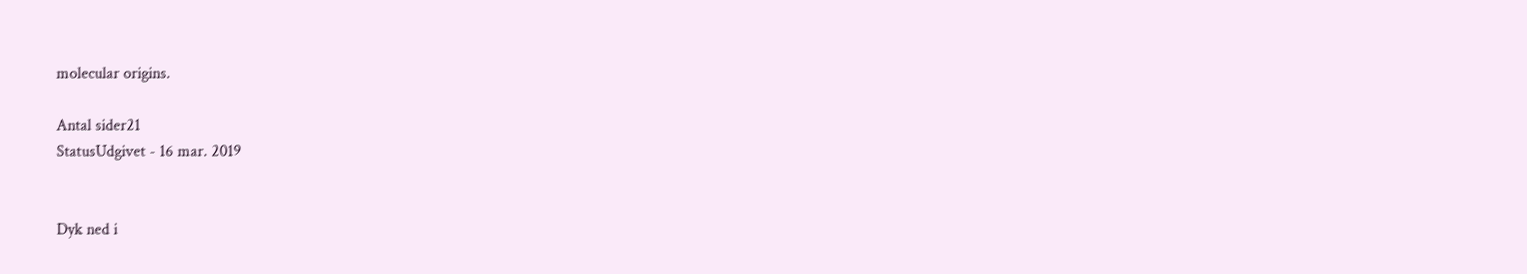molecular origins.

Antal sider21
StatusUdgivet - 16 mar. 2019


Dyk ned i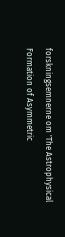forskningsemnerne om 'The Astrophysical Formation of Asymmetric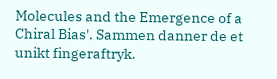Molecules and the Emergence of a Chiral Bias'. Sammen danner de et unikt fingeraftryk.